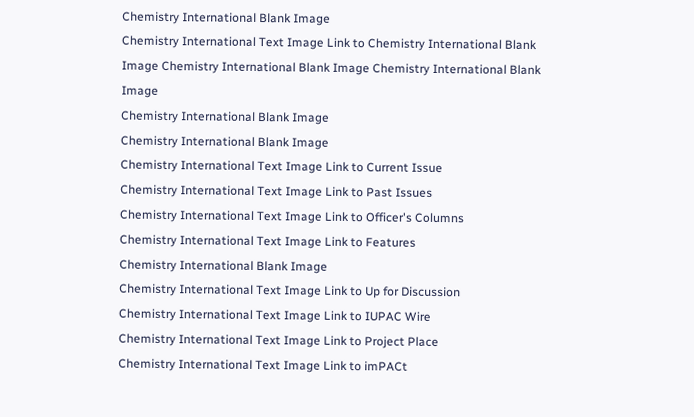Chemistry International Blank Image
Chemistry International Text Image Link to Chemistry International Blank Image Chemistry International Blank Image Chemistry International Blank Image
Chemistry International Blank Image
Chemistry International Blank Image
Chemistry International Text Image Link to Current Issue
Chemistry International Text Image Link to Past Issues
Chemistry International Text Image Link to Officer's Columns
Chemistry International Text Image Link to Features
Chemistry International Blank Image
Chemistry International Text Image Link to Up for Discussion
Chemistry International Text Image Link to IUPAC Wire
Chemistry International Text Image Link to Project Place
Chemistry International Text Image Link to imPACt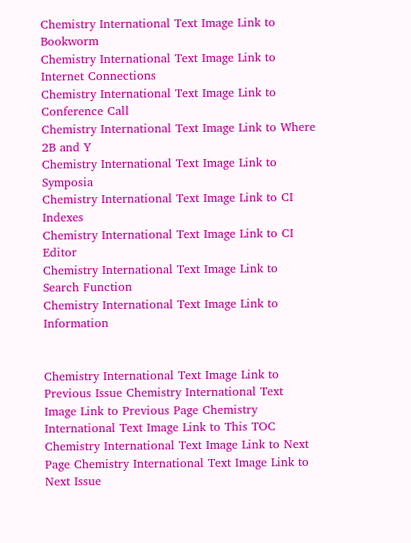Chemistry International Text Image Link to Bookworm
Chemistry International Text Image Link to Internet Connections
Chemistry International Text Image Link to Conference Call
Chemistry International Text Image Link to Where 2B and Y
Chemistry International Text Image Link to Symposia
Chemistry International Text Image Link to CI Indexes
Chemistry International Text Image Link to CI Editor
Chemistry International Text Image Link to Search Function
Chemistry International Text Image Link to Information


Chemistry International Text Image Link to Previous Issue Chemistry International Text Image Link to Previous Page Chemistry International Text Image Link to This TOC Chemistry International Text Image Link to Next Page Chemistry International Text Image Link to Next Issue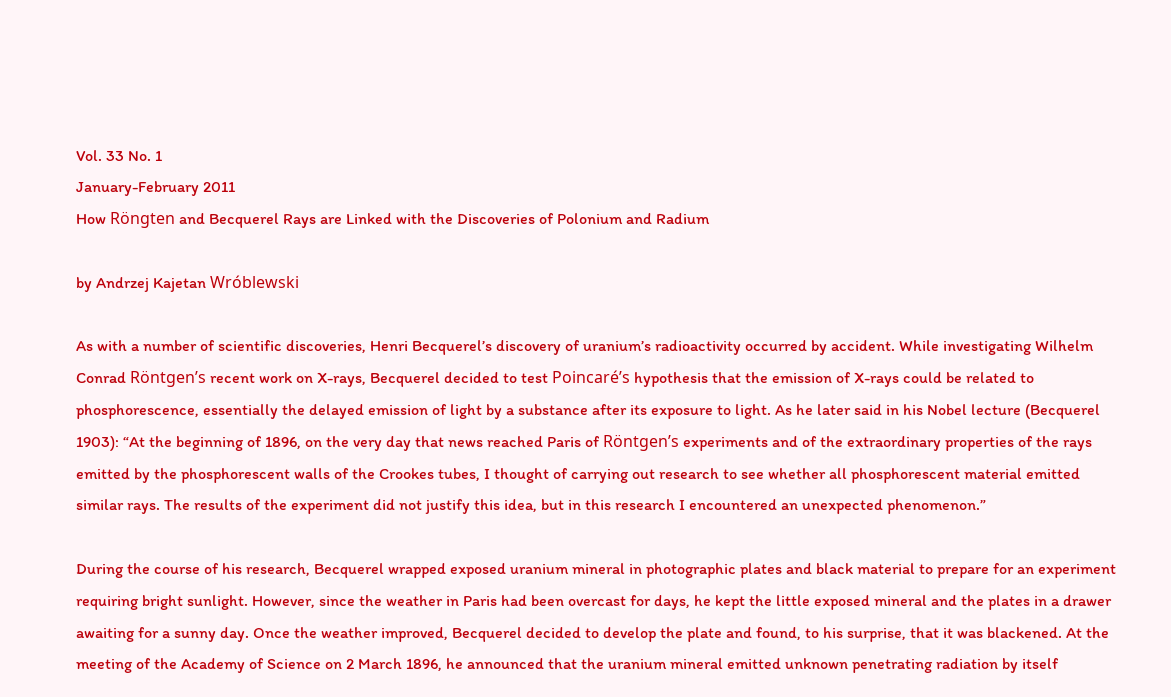Vol. 33 No. 1
January-February 2011
How Röngten and Becquerel Rays are Linked with the Discoveries of Polonium and Radium

by Andrzej Kajetan Wróblewski

As with a number of scientific discoveries, Henri Becquerel’s discovery of uranium’s radioactivity occurred by accident. While investigating Wilhelm Conrad Röntgen’s recent work on X-rays, Becquerel decided to test Poincaré’s hypothesis that the emission of X-rays could be related to phosphorescence, essentially the delayed emission of light by a substance after its exposure to light. As he later said in his Nobel lecture (Becquerel 1903): “At the beginning of 1896, on the very day that news reached Paris of Röntgen’s experiments and of the extraordinary properties of the rays emitted by the phosphorescent walls of the Crookes tubes, I thought of carrying out research to see whether all phosphorescent material emitted similar rays. The results of the experiment did not justify this idea, but in this research I encountered an unexpected phenomenon.”

During the course of his research, Becquerel wrapped exposed uranium mineral in photographic plates and black material to prepare for an experiment requiring bright sunlight. However, since the weather in Paris had been overcast for days, he kept the little exposed mineral and the plates in a drawer awaiting for a sunny day. Once the weather improved, Becquerel decided to develop the plate and found, to his surprise, that it was blackened. At the meeting of the Academy of Science on 2 March 1896, he announced that the uranium mineral emitted unknown penetrating radiation by itself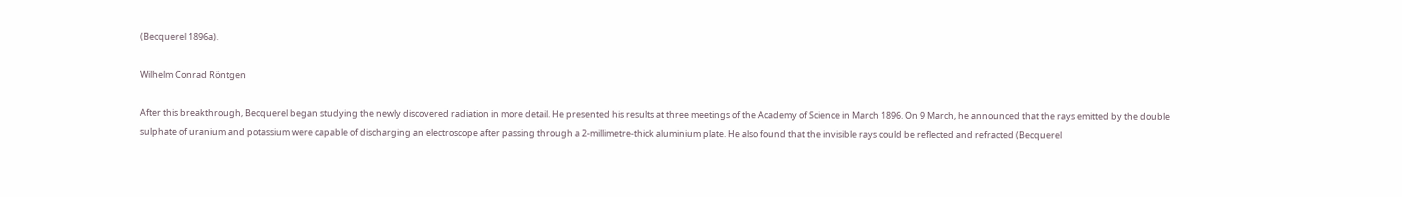(Becquerel 1896a).

Wilhelm Conrad Röntgen

After this breakthrough, Becquerel began studying the newly discovered radiation in more detail. He presented his results at three meetings of the Academy of Science in March 1896. On 9 March, he announced that the rays emitted by the double sulphate of uranium and potassium were capable of discharging an electroscope after passing through a 2-millimetre-thick aluminium plate. He also found that the invisible rays could be reflected and refracted (Becquerel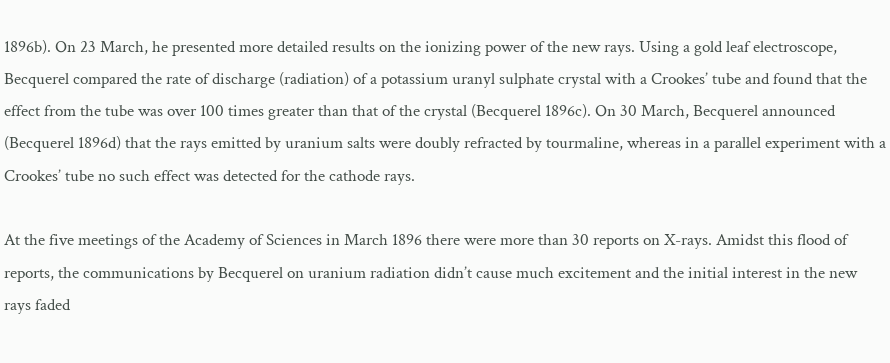1896b). On 23 March, he presented more detailed results on the ionizing power of the new rays. Using a gold leaf electroscope, Becquerel compared the rate of discharge (radiation) of a potassium uranyl sulphate crystal with a Crookes’ tube and found that the effect from the tube was over 100 times greater than that of the crystal (Becquerel 1896c). On 30 March, Becquerel announced (Becquerel 1896d) that the rays emitted by uranium salts were doubly refracted by tourmaline, whereas in a parallel experiment with a Crookes’ tube no such effect was detected for the cathode rays.

At the five meetings of the Academy of Sciences in March 1896 there were more than 30 reports on X-rays. Amidst this flood of reports, the communications by Becquerel on uranium radiation didn’t cause much excitement and the initial interest in the new rays faded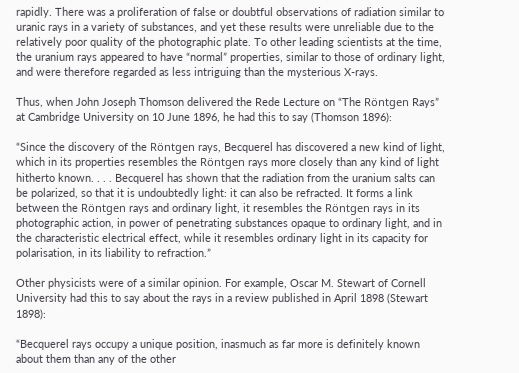rapidly. There was a proliferation of false or doubtful observations of radiation similar to uranic rays in a variety of substances, and yet these results were unreliable due to the relatively poor quality of the photographic plate. To other leading scientists at the time, the uranium rays appeared to have “normal” properties, similar to those of ordinary light, and were therefore regarded as less intriguing than the mysterious X-rays.

Thus, when John Joseph Thomson delivered the Rede Lecture on “The Röntgen Rays” at Cambridge University on 10 June 1896, he had this to say (Thomson 1896):

“Since the discovery of the Röntgen rays, Becquerel has discovered a new kind of light, which in its properties resembles the Röntgen rays more closely than any kind of light hitherto known. . . . Becquerel has shown that the radiation from the uranium salts can be polarized, so that it is undoubtedly light: it can also be refracted. It forms a link between the Röntgen rays and ordinary light, it resembles the Röntgen rays in its photographic action, in power of penetrating substances opaque to ordinary light, and in the characteristic electrical effect, while it resembles ordinary light in its capacity for polarisation, in its liability to refraction.”

Other physicists were of a similar opinion. For example, Oscar M. Stewart of Cornell University had this to say about the rays in a review published in April 1898 (Stewart 1898):

“Becquerel rays occupy a unique position, inasmuch as far more is definitely known about them than any of the other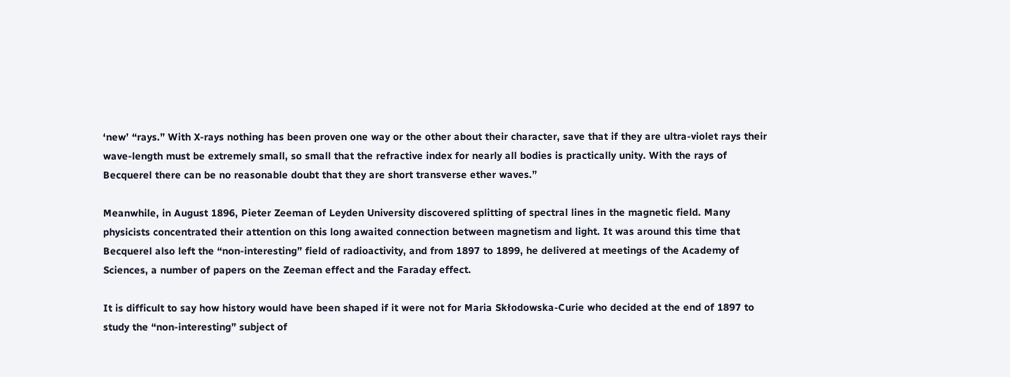‘new’ “rays.” With X-rays nothing has been proven one way or the other about their character, save that if they are ultra-violet rays their wave-length must be extremely small, so small that the refractive index for nearly all bodies is practically unity. With the rays of Becquerel there can be no reasonable doubt that they are short transverse ether waves.”

Meanwhile, in August 1896, Pieter Zeeman of Leyden University discovered splitting of spectral lines in the magnetic field. Many physicists concentrated their attention on this long awaited connection between magnetism and light. It was around this time that Becquerel also left the “non-interesting” field of radioactivity, and from 1897 to 1899, he delivered at meetings of the Academy of Sciences, a number of papers on the Zeeman effect and the Faraday effect.

It is difficult to say how history would have been shaped if it were not for Maria Skłodowska-Curie who decided at the end of 1897 to study the “non-interesting” subject of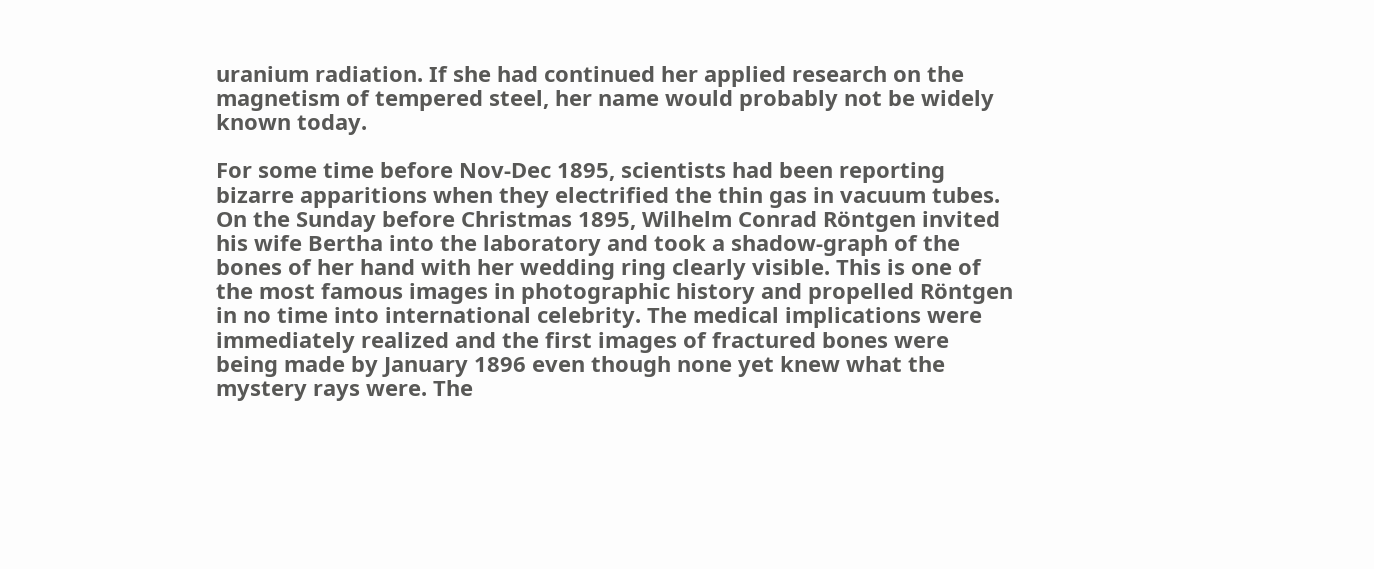uranium radiation. If she had continued her applied research on the magnetism of tempered steel, her name would probably not be widely known today.

For some time before Nov-Dec 1895, scientists had been reporting bizarre apparitions when they electrified the thin gas in vacuum tubes. On the Sunday before Christmas 1895, Wilhelm Conrad Röntgen invited his wife Bertha into the laboratory and took a shadow-graph of the bones of her hand with her wedding ring clearly visible. This is one of the most famous images in photographic history and propelled Röntgen in no time into international celebrity. The medical implications were immediately realized and the first images of fractured bones were being made by January 1896 even though none yet knew what the mystery rays were. The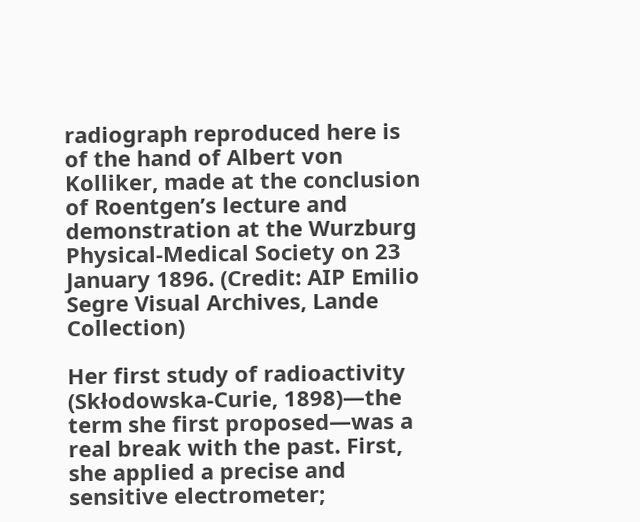radiograph reproduced here is of the hand of Albert von Kolliker, made at the conclusion of Roentgen’s lecture and demonstration at the Wurzburg Physical-Medical Society on 23 January 1896. (Credit: AIP Emilio Segre Visual Archives, Lande Collection)

Her first study of radioactivity (Skłodowska-Curie, 1898)—the term she first proposed—was a real break with the past. First, she applied a precise and sensitive electrometer;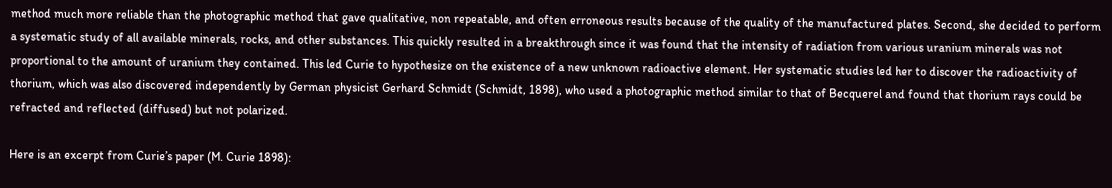method much more reliable than the photographic method that gave qualitative, non repeatable, and often erroneous results because of the quality of the manufactured plates. Second, she decided to perform a systematic study of all available minerals, rocks, and other substances. This quickly resulted in a breakthrough since it was found that the intensity of radiation from various uranium minerals was not proportional to the amount of uranium they contained. This led Curie to hypothesize on the existence of a new unknown radioactive element. Her systematic studies led her to discover the radioactivity of thorium, which was also discovered independently by German physicist Gerhard Schmidt (Schmidt, 1898), who used a photographic method similar to that of Becquerel and found that thorium rays could be refracted and reflected (diffused) but not polarized.

Here is an excerpt from Curie’s paper (M. Curie 1898):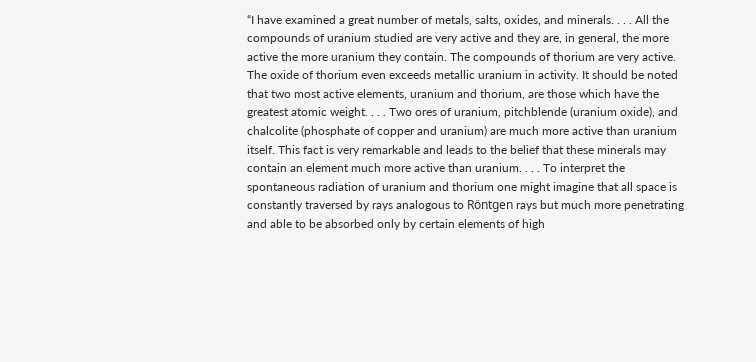“I have examined a great number of metals, salts, oxides, and minerals. . . . All the compounds of uranium studied are very active and they are, in general, the more active the more uranium they contain. The compounds of thorium are very active. The oxide of thorium even exceeds metallic uranium in activity. It should be noted that two most active elements, uranium and thorium, are those which have the greatest atomic weight. . . . Two ores of uranium, pitchblende (uranium oxide), and chalcolite (phosphate of copper and uranium) are much more active than uranium itself. This fact is very remarkable and leads to the belief that these minerals may contain an element much more active than uranium. . . . To interpret the spontaneous radiation of uranium and thorium one might imagine that all space is constantly traversed by rays analogous to Röntgen rays but much more penetrating and able to be absorbed only by certain elements of high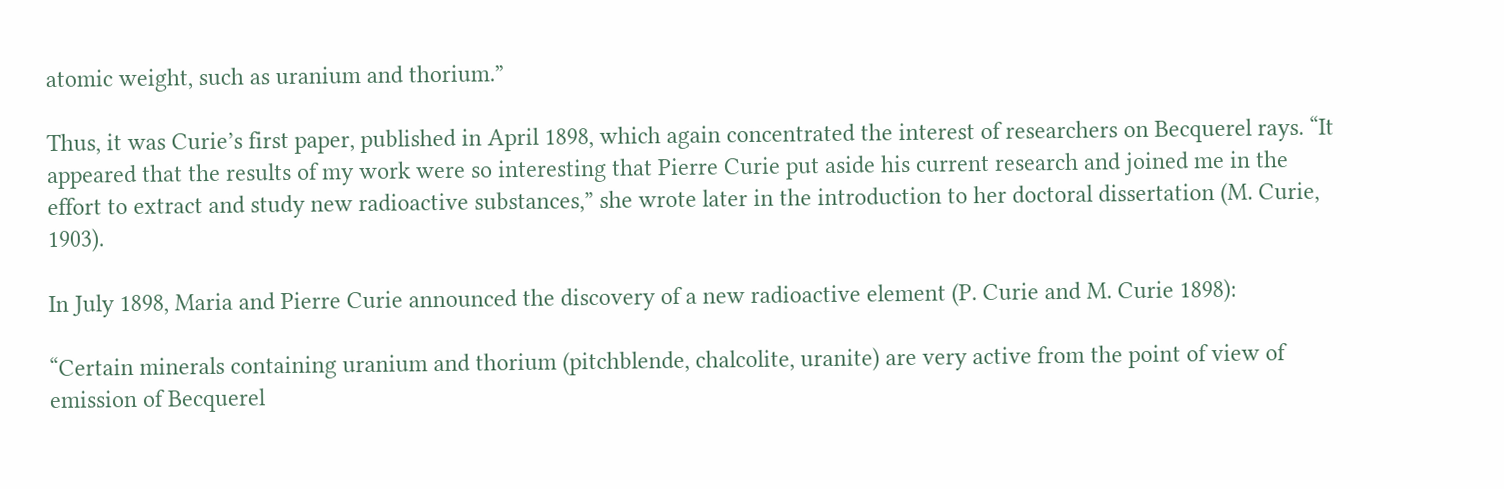atomic weight, such as uranium and thorium.”

Thus, it was Curie’s first paper, published in April 1898, which again concentrated the interest of researchers on Becquerel rays. “It appeared that the results of my work were so interesting that Pierre Curie put aside his current research and joined me in the effort to extract and study new radioactive substances,” she wrote later in the introduction to her doctoral dissertation (M. Curie, 1903).

In July 1898, Maria and Pierre Curie announced the discovery of a new radioactive element (P. Curie and M. Curie 1898):

“Certain minerals containing uranium and thorium (pitchblende, chalcolite, uranite) are very active from the point of view of emission of Becquerel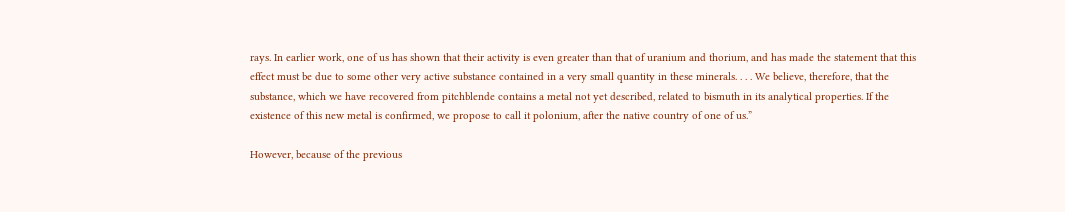rays. In earlier work, one of us has shown that their activity is even greater than that of uranium and thorium, and has made the statement that this effect must be due to some other very active substance contained in a very small quantity in these minerals. . . . We believe, therefore, that the substance, which we have recovered from pitchblende contains a metal not yet described, related to bismuth in its analytical properties. If the existence of this new metal is confirmed, we propose to call it polonium, after the native country of one of us.”

However, because of the previous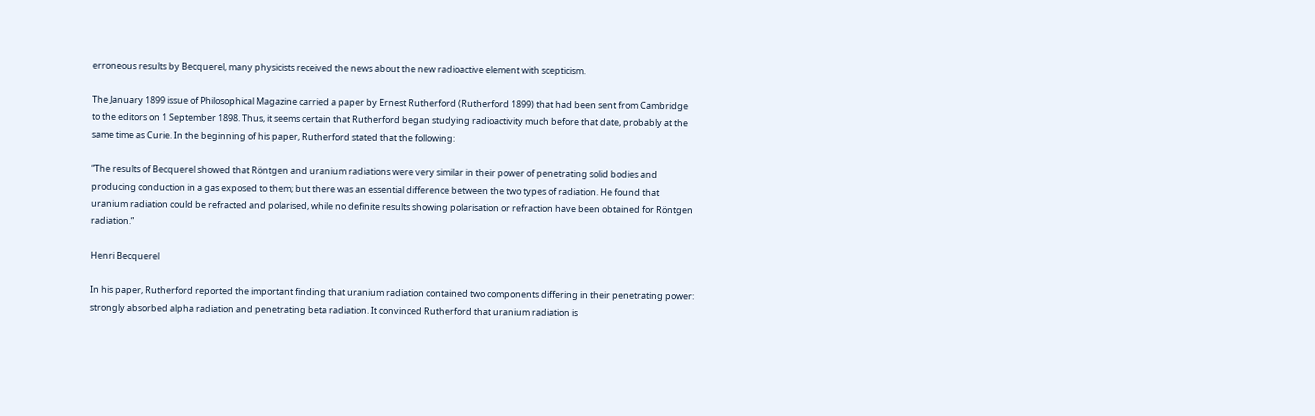erroneous results by Becquerel, many physicists received the news about the new radioactive element with scepticism.

The January 1899 issue of Philosophical Magazine carried a paper by Ernest Rutherford (Rutherford 1899) that had been sent from Cambridge to the editors on 1 September 1898. Thus, it seems certain that Rutherford began studying radioactivity much before that date, probably at the same time as Curie. In the beginning of his paper, Rutherford stated that the following:

“The results of Becquerel showed that Röntgen and uranium radiations were very similar in their power of penetrating solid bodies and producing conduction in a gas exposed to them; but there was an essential difference between the two types of radiation. He found that uranium radiation could be refracted and polarised, while no definite results showing polarisation or refraction have been obtained for Röntgen radiation.”

Henri Becquerel

In his paper, Rutherford reported the important finding that uranium radiation contained two components differing in their penetrating power: strongly absorbed alpha radiation and penetrating beta radiation. It convinced Rutherford that uranium radiation is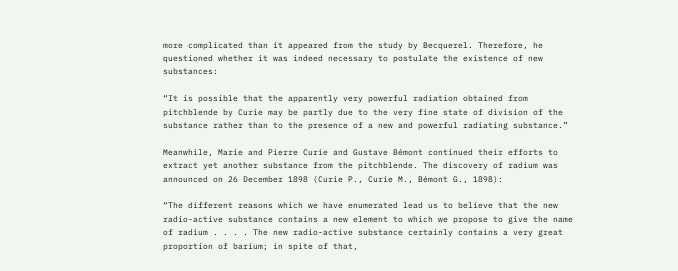more complicated than it appeared from the study by Becquerel. Therefore, he questioned whether it was indeed necessary to postulate the existence of new substances:

“It is possible that the apparently very powerful radiation obtained from pitchblende by Curie may be partly due to the very fine state of division of the substance rather than to the presence of a new and powerful radiating substance.”

Meanwhile, Marie and Pierre Curie and Gustave Bémont continued their efforts to extract yet another substance from the pitchblende. The discovery of radium was announced on 26 December 1898 (Curie P., Curie M., Bémont G., 1898):

“The different reasons which we have enumerated lead us to believe that the new radio-active substance contains a new element to which we propose to give the name of radium . . . . The new radio-active substance certainly contains a very great proportion of barium; in spite of that,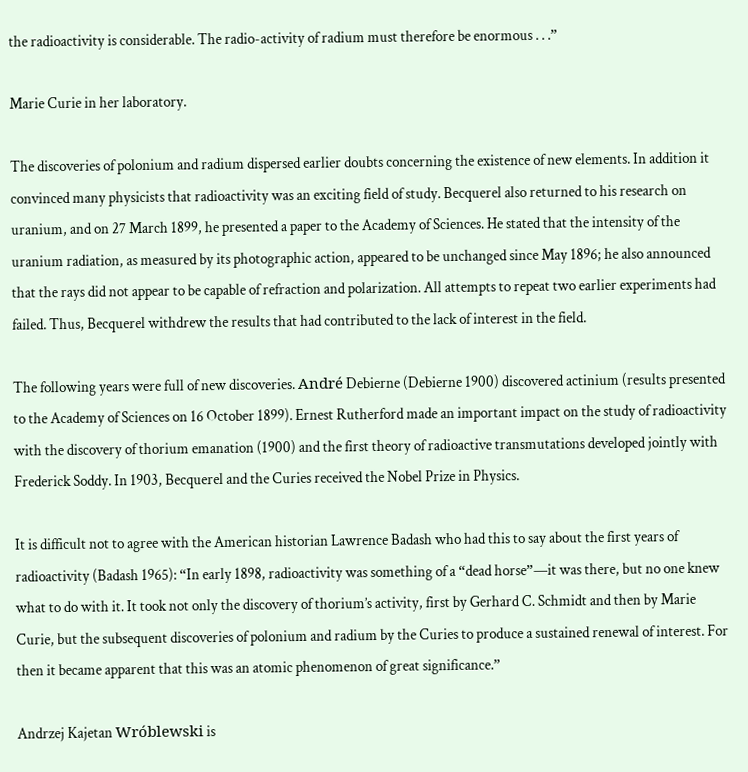the radioactivity is considerable. The radio-activity of radium must therefore be enormous . . .”

Marie Curie in her laboratory.

The discoveries of polonium and radium dispersed earlier doubts concerning the existence of new elements. In addition it convinced many physicists that radioactivity was an exciting field of study. Becquerel also returned to his research on uranium, and on 27 March 1899, he presented a paper to the Academy of Sciences. He stated that the intensity of the uranium radiation, as measured by its photographic action, appeared to be unchanged since May 1896; he also announced that the rays did not appear to be capable of refraction and polarization. All attempts to repeat two earlier experiments had failed. Thus, Becquerel withdrew the results that had contributed to the lack of interest in the field.

The following years were full of new discoveries. André Debierne (Debierne 1900) discovered actinium (results presented to the Academy of Sciences on 16 October 1899). Ernest Rutherford made an important impact on the study of radioactivity with the discovery of thorium emanation (1900) and the first theory of radioactive transmutations developed jointly with Frederick Soddy. In 1903, Becquerel and the Curies received the Nobel Prize in Physics.

It is difficult not to agree with the American historian Lawrence Badash who had this to say about the first years of radioactivity (Badash 1965): “In early 1898, radioactivity was something of a “dead horse”—it was there, but no one knew what to do with it. It took not only the discovery of thorium’s activity, first by Gerhard C. Schmidt and then by Marie Curie, but the subsequent discoveries of polonium and radium by the Curies to produce a sustained renewal of interest. For then it became apparent that this was an atomic phenomenon of great significance.”

Andrzej Kajetan Wróblewski is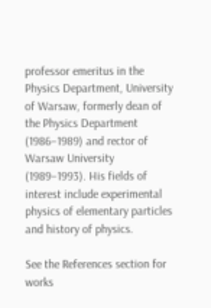professor emeritus in the Physics Department, University of Warsaw, formerly dean of the Physics Department (1986–1989) and rector of Warsaw University (1989–1993). His fields of interest include experimental physics of elementary particles and history of physics.

See the References section for works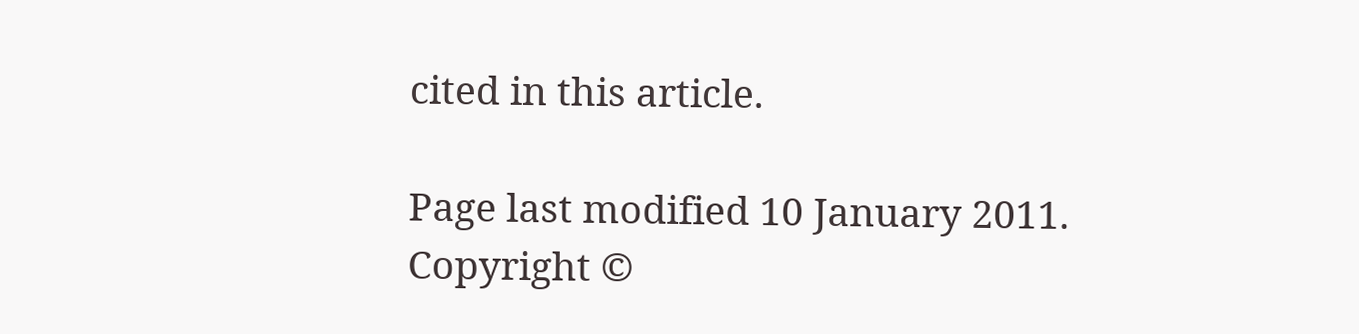cited in this article.

Page last modified 10 January 2011.
Copyright ©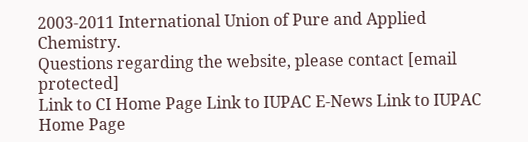2003-2011 International Union of Pure and Applied Chemistry.
Questions regarding the website, please contact [email protected]
Link to CI Home Page Link to IUPAC E-News Link to IUPAC Home Page